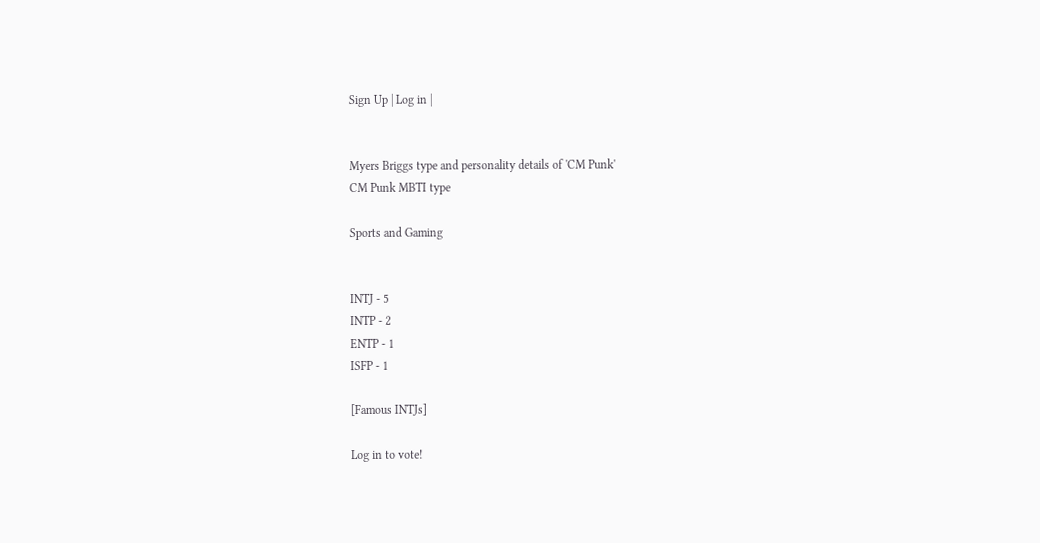Sign Up | Log in |


Myers Briggs type and personality details of 'CM Punk'
CM Punk MBTI type

Sports and Gaming


INTJ - 5
INTP - 2
ENTP - 1
ISFP - 1

[Famous INTJs]

Log in to vote!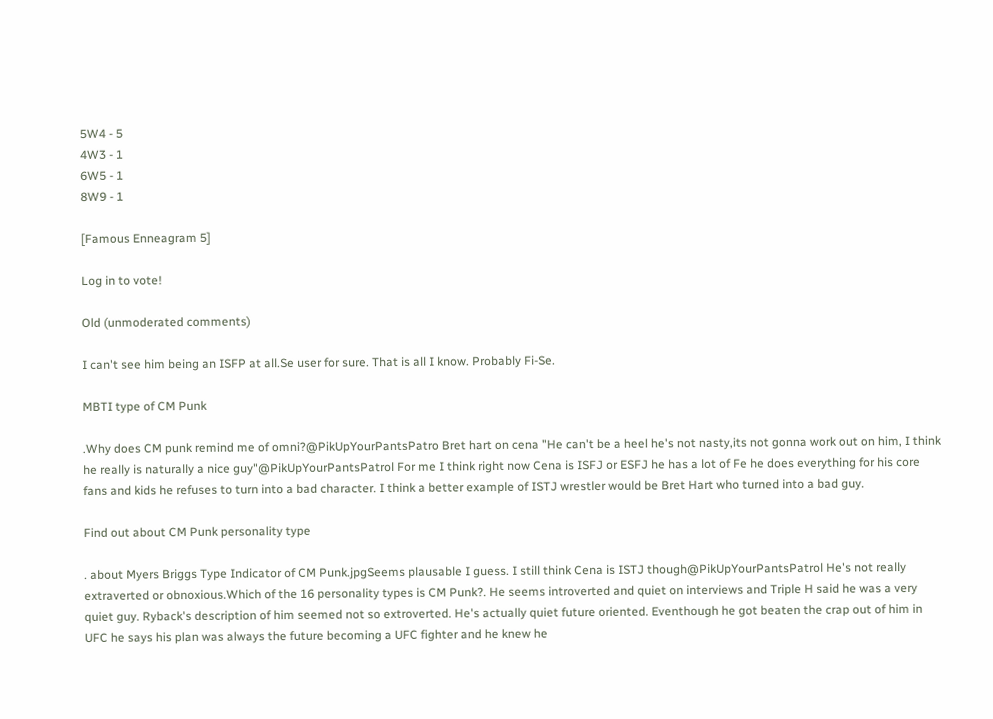5W4 - 5
4W3 - 1
6W5 - 1
8W9 - 1

[Famous Enneagram 5]

Log in to vote!

Old (unmoderated comments)

I can't see him being an ISFP at all.Se user for sure. That is all I know. Probably Fi-Se.

MBTI type of CM Punk

.Why does CM punk remind me of omni?@PikUpYourPantsPatro Bret hart on cena "He can't be a heel he's not nasty,its not gonna work out on him, I think he really is naturally a nice guy"@PikUpYourPantsPatrol For me I think right now Cena is ISFJ or ESFJ he has a lot of Fe he does everything for his core fans and kids he refuses to turn into a bad character. I think a better example of ISTJ wrestler would be Bret Hart who turned into a bad guy.

Find out about CM Punk personality type

. about Myers Briggs Type Indicator of CM Punk.jpgSeems plausable I guess. I still think Cena is ISTJ though@PikUpYourPantsPatrol He's not really extraverted or obnoxious.Which of the 16 personality types is CM Punk?. He seems introverted and quiet on interviews and Triple H said he was a very quiet guy. Ryback's description of him seemed not so extroverted. He's actually quiet future oriented. Eventhough he got beaten the crap out of him in UFC he says his plan was always the future becoming a UFC fighter and he knew he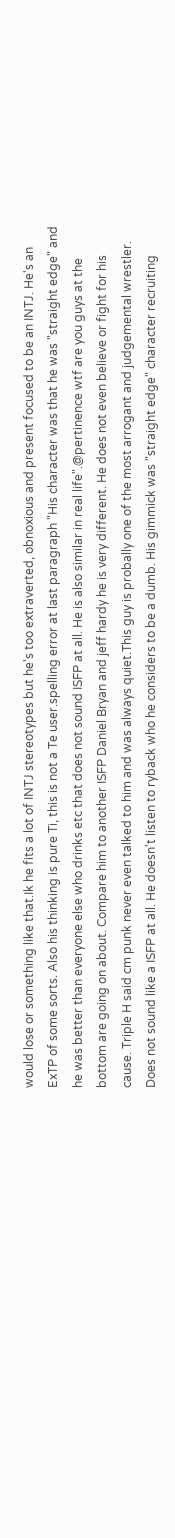would lose or something like that.Ik he fits a lot of INTJ stereotypes but he's too extraverted, obnoxious and present focused to be an INTJ. He's an ExTP of some sorts. Also his thinking is pure Ti, this is not a Te user.spelling error at last paragraph "His character was that he was "straight edge" and he was better than everyone else who drinks etc that does not sound ISFP at all. He is also similar in real life".@pertinence wtf are you guys at the bottom are going on about. Compare him to another ISFP Daniel Bryan and jeff hardy he is very different. He does not even believe or fight for his cause. Triple H said cm punk never even talked to him and was always quiet.This guy is probally one of the most arrogant and judgemental wrestler. Does not sound like a ISFP at all. He doesn't listen to ryback who he considers to be a dumb. His gimmick was "straight edge" character recruiting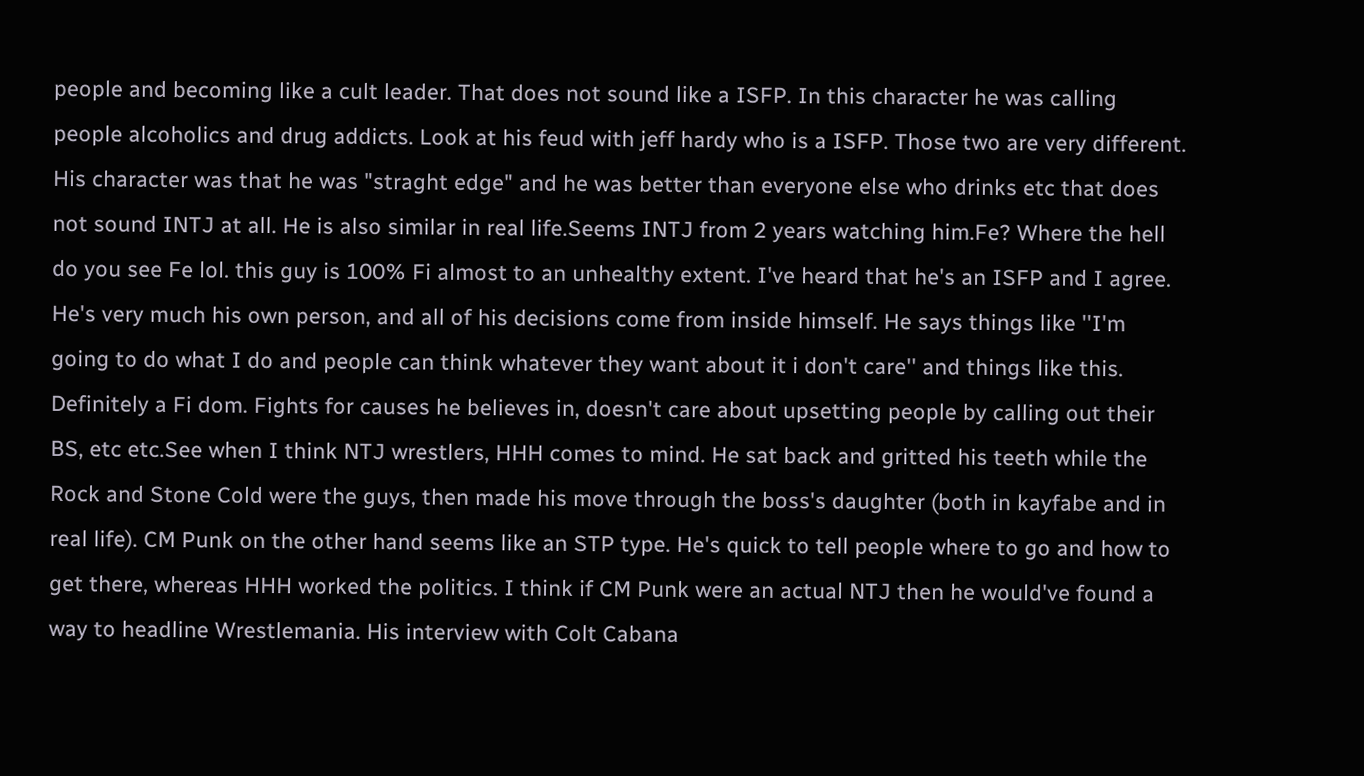people and becoming like a cult leader. That does not sound like a ISFP. In this character he was calling people alcoholics and drug addicts. Look at his feud with jeff hardy who is a ISFP. Those two are very different. His character was that he was "straght edge" and he was better than everyone else who drinks etc that does not sound INTJ at all. He is also similar in real life.Seems INTJ from 2 years watching him.Fe? Where the hell do you see Fe lol. this guy is 100% Fi almost to an unhealthy extent. I've heard that he's an ISFP and I agree. He's very much his own person, and all of his decisions come from inside himself. He says things like ''I'm going to do what I do and people can think whatever they want about it i don't care'' and things like this. Definitely a Fi dom. Fights for causes he believes in, doesn't care about upsetting people by calling out their BS, etc etc.See when I think NTJ wrestlers, HHH comes to mind. He sat back and gritted his teeth while the Rock and Stone Cold were the guys, then made his move through the boss's daughter (both in kayfabe and in real life). CM Punk on the other hand seems like an STP type. He's quick to tell people where to go and how to get there, whereas HHH worked the politics. I think if CM Punk were an actual NTJ then he would've found a way to headline Wrestlemania. His interview with Colt Cabana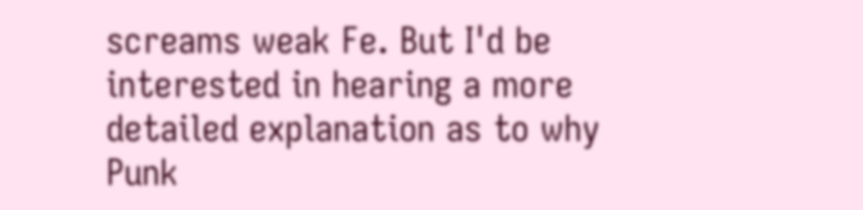screams weak Fe. But I'd be interested in hearing a more detailed explanation as to why Punk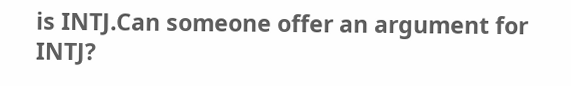is INTJ.Can someone offer an argument for INTJ?